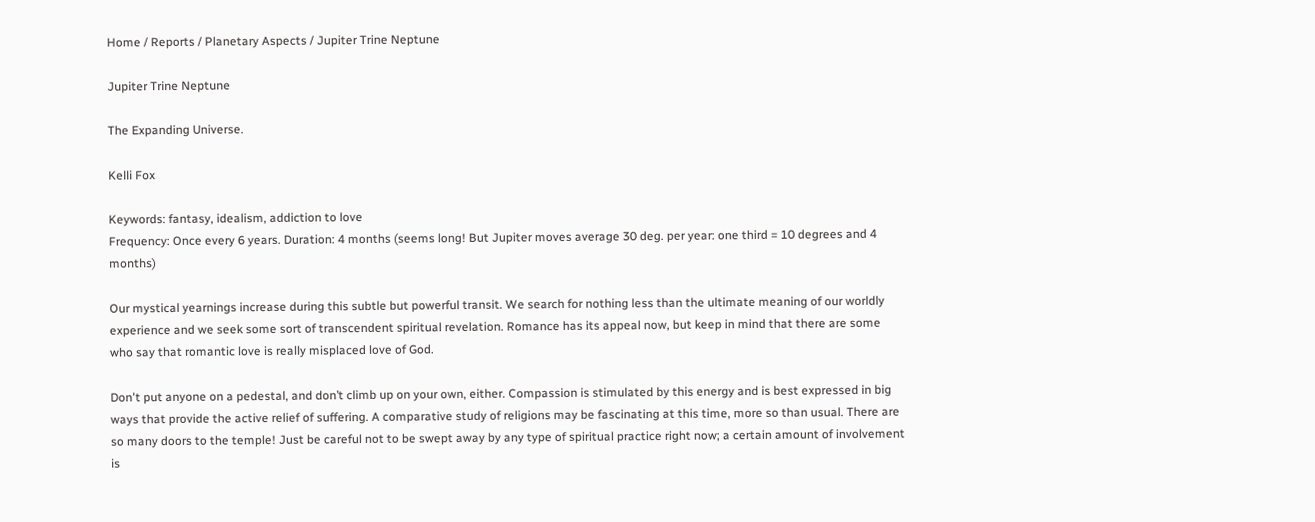Home / Reports / Planetary Aspects / Jupiter Trine Neptune

Jupiter Trine Neptune

The Expanding Universe.

Kelli Fox

Keywords: fantasy, idealism, addiction to love
Frequency: Once every 6 years. Duration: 4 months (seems long! But Jupiter moves average 30 deg. per year: one third = 10 degrees and 4 months)

Our mystical yearnings increase during this subtle but powerful transit. We search for nothing less than the ultimate meaning of our worldly experience and we seek some sort of transcendent spiritual revelation. Romance has its appeal now, but keep in mind that there are some who say that romantic love is really misplaced love of God.

Don't put anyone on a pedestal, and don’t climb up on your own, either. Compassion is stimulated by this energy and is best expressed in big ways that provide the active relief of suffering. A comparative study of religions may be fascinating at this time, more so than usual. There are so many doors to the temple! Just be careful not to be swept away by any type of spiritual practice right now; a certain amount of involvement is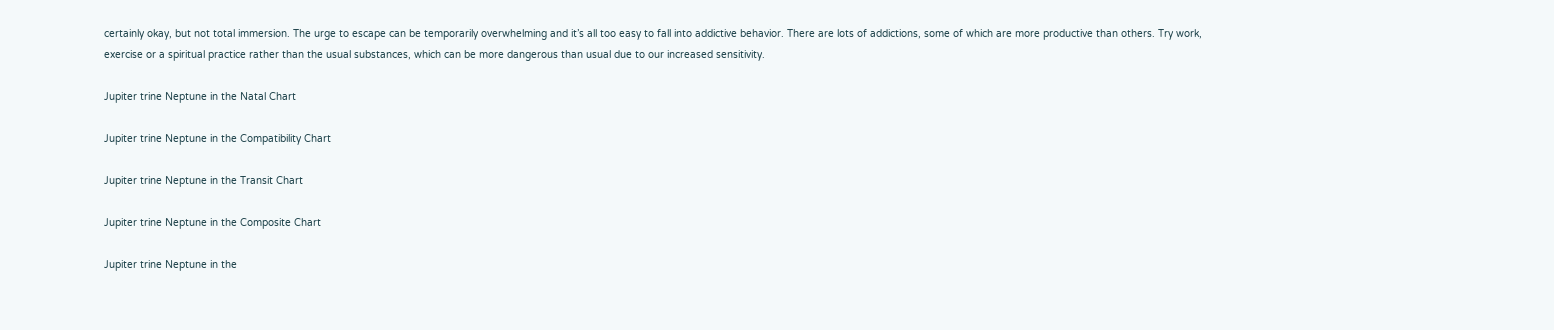certainly okay, but not total immersion. The urge to escape can be temporarily overwhelming and it’s all too easy to fall into addictive behavior. There are lots of addictions, some of which are more productive than others. Try work, exercise or a spiritual practice rather than the usual substances, which can be more dangerous than usual due to our increased sensitivity.

Jupiter trine Neptune in the Natal Chart

Jupiter trine Neptune in the Compatibility Chart

Jupiter trine Neptune in the Transit Chart

Jupiter trine Neptune in the Composite Chart

Jupiter trine Neptune in the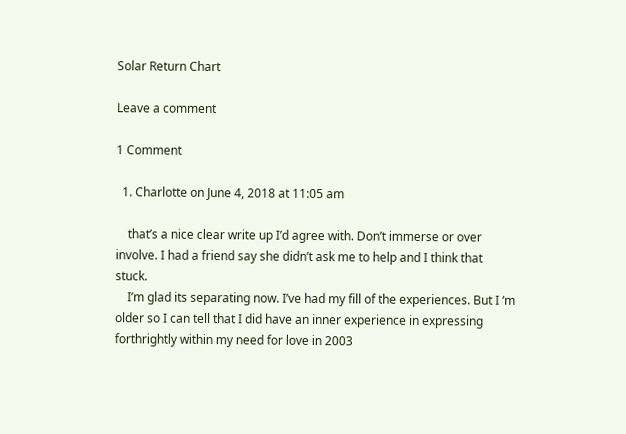Solar Return Chart

Leave a comment

1 Comment

  1. Charlotte on June 4, 2018 at 11:05 am

    that’s a nice clear write up I’d agree with. Don’t immerse or over involve. I had a friend say she didn’t ask me to help and I think that stuck.
    I’m glad its separating now. I’ve had my fill of the experiences. But I ‘m older so I can tell that I did have an inner experience in expressing forthrightly within my need for love in 2003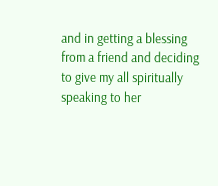and in getting a blessing from a friend and deciding to give my all spiritually speaking to her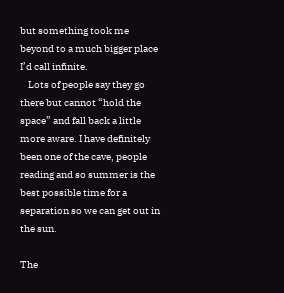but something took me beyond to a much bigger place I’d call infinite.
    Lots of people say they go there but cannot “hold the space” and fall back a little more aware. I have definitely been one of the cave, people reading and so summer is the best possible time for a separation so we can get out in the sun.

The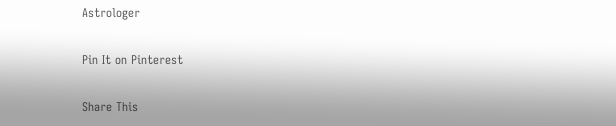Astrologer

Pin It on Pinterest

Share This